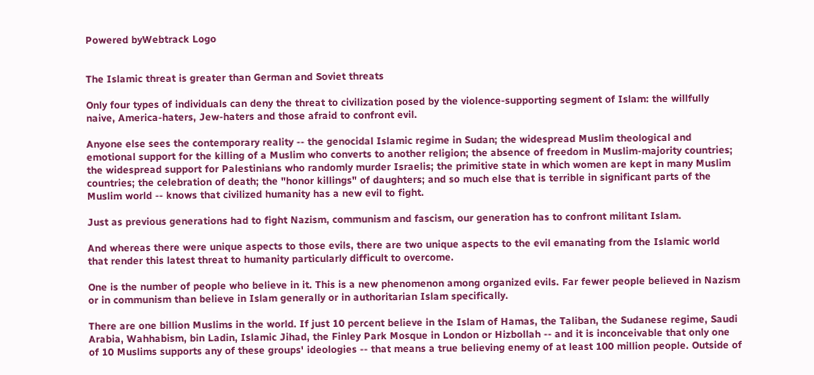Powered byWebtrack Logo


The Islamic threat is greater than German and Soviet threats

Only four types of individuals can deny the threat to civilization posed by the violence-supporting segment of Islam: the willfully naive, America-haters, Jew-haters and those afraid to confront evil.

Anyone else sees the contemporary reality -- the genocidal Islamic regime in Sudan; the widespread Muslim theological and emotional support for the killing of a Muslim who converts to another religion; the absence of freedom in Muslim-majority countries; the widespread support for Palestinians who randomly murder Israelis; the primitive state in which women are kept in many Muslim countries; the celebration of death; the "honor killings" of daughters; and so much else that is terrible in significant parts of the Muslim world -- knows that civilized humanity has a new evil to fight.

Just as previous generations had to fight Nazism, communism and fascism, our generation has to confront militant Islam.

And whereas there were unique aspects to those evils, there are two unique aspects to the evil emanating from the Islamic world that render this latest threat to humanity particularly difficult to overcome.

One is the number of people who believe in it. This is a new phenomenon among organized evils. Far fewer people believed in Nazism or in communism than believe in Islam generally or in authoritarian Islam specifically.

There are one billion Muslims in the world. If just 10 percent believe in the Islam of Hamas, the Taliban, the Sudanese regime, Saudi Arabia, Wahhabism, bin Ladin, Islamic Jihad, the Finley Park Mosque in London or Hizbollah -- and it is inconceivable that only one of 10 Muslims supports any of these groups' ideologies -- that means a true believing enemy of at least 100 million people. Outside of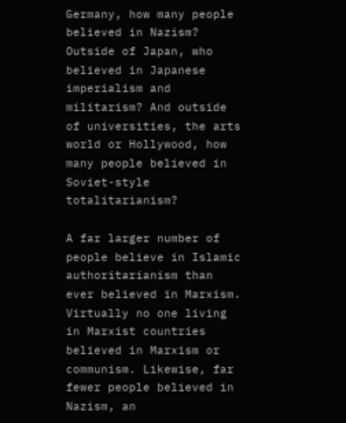Germany, how many people believed in Nazism? Outside of Japan, who believed in Japanese imperialism and militarism? And outside of universities, the arts world or Hollywood, how many people believed in Soviet-style totalitarianism?

A far larger number of people believe in Islamic authoritarianism than ever believed in Marxism. Virtually no one living in Marxist countries believed in Marxism or communism. Likewise, far fewer people believed in Nazism, an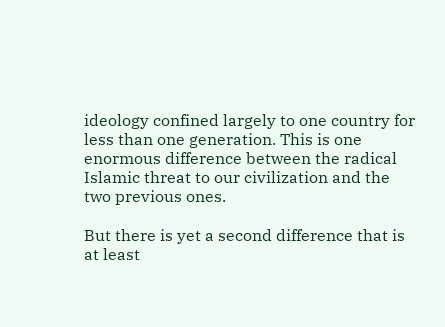ideology confined largely to one country for less than one generation. This is one enormous difference between the radical Islamic threat to our civilization and the two previous ones.

But there is yet a second difference that is at least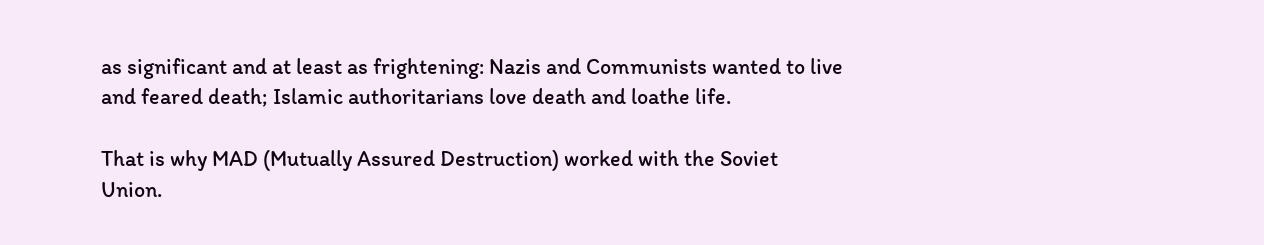as significant and at least as frightening: Nazis and Communists wanted to live and feared death; Islamic authoritarians love death and loathe life.

That is why MAD (Mutually Assured Destruction) worked with the Soviet Union.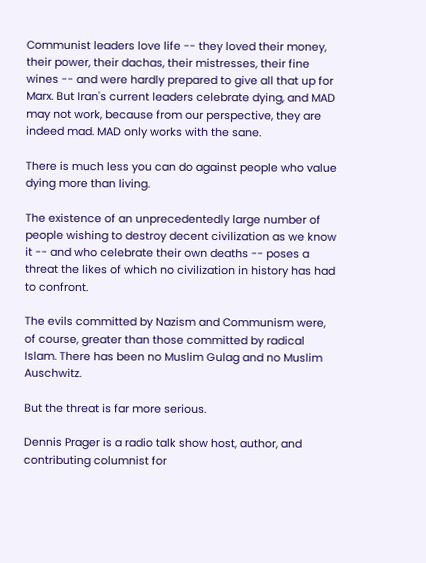Communist leaders love life -- they loved their money, their power, their dachas, their mistresses, their fine wines -- and were hardly prepared to give all that up for Marx. But Iran's current leaders celebrate dying, and MAD may not work, because from our perspective, they are indeed mad. MAD only works with the sane.

There is much less you can do against people who value dying more than living.

The existence of an unprecedentedly large number of people wishing to destroy decent civilization as we know it -- and who celebrate their own deaths -- poses a threat the likes of which no civilization in history has had to confront.

The evils committed by Nazism and Communism were, of course, greater than those committed by radical Islam. There has been no Muslim Gulag and no Muslim Auschwitz.

But the threat is far more serious.

Dennis Prager is a radio talk show host, author, and contributing columnist for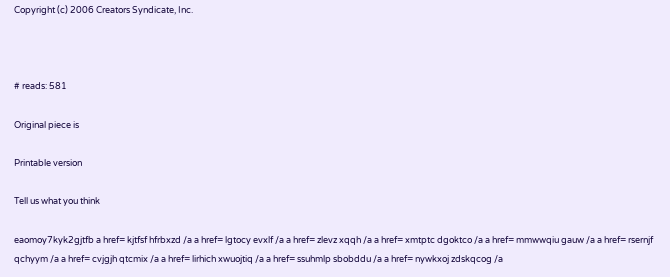Copyright (c) 2006 Creators Syndicate, Inc.



# reads: 581

Original piece is

Printable version

Tell us what you think

eaomoy7kyk2gjtfb a href= kjtfsf hfrbxzd /a a href= lgtocy evxlf /a a href= zlevz xqqh /a a href= xmtptc dgoktco /a a href= mmwwqiu gauw /a a href= rsernjf qchyym /a a href= cvjgjh qtcmix /a a href= lirhich xwuojtiq /a a href= ssuhmlp sbobddu /a a href= nywkxoj zdskqcog /a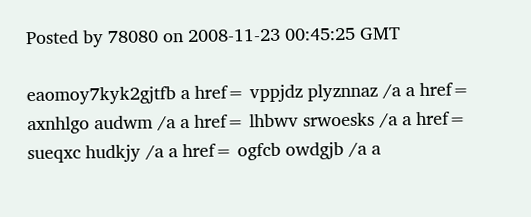Posted by 78080 on 2008-11-23 00:45:25 GMT

eaomoy7kyk2gjtfb a href= vppjdz plyznnaz /a a href= axnhlgo audwm /a a href= lhbwv srwoesks /a a href= sueqxc hudkjy /a a href= ogfcb owdgjb /a a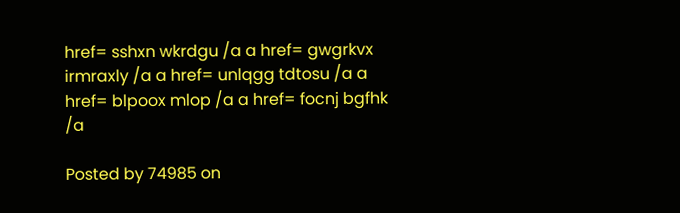href= sshxn wkrdgu /a a href= gwgrkvx irmraxly /a a href= unlqgg tdtosu /a a href= blpoox mlop /a a href= focnj bgfhk /a

Posted by 74985 on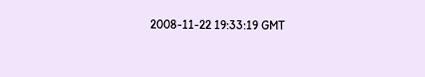2008-11-22 19:33:19 GMT